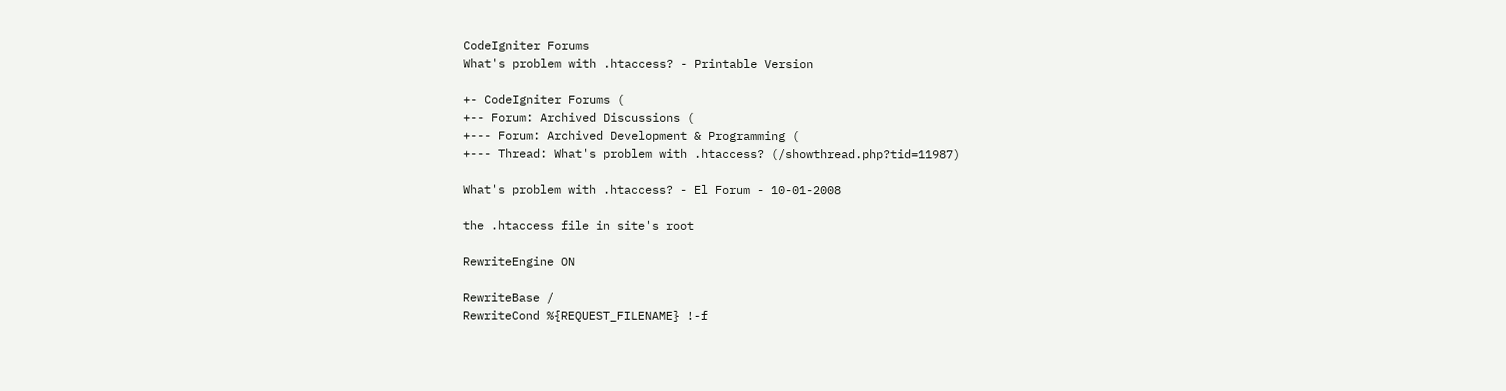CodeIgniter Forums
What's problem with .htaccess? - Printable Version

+- CodeIgniter Forums (
+-- Forum: Archived Discussions (
+--- Forum: Archived Development & Programming (
+--- Thread: What's problem with .htaccess? (/showthread.php?tid=11987)

What's problem with .htaccess? - El Forum - 10-01-2008

the .htaccess file in site's root

RewriteEngine ON

RewriteBase /
RewriteCond %{REQUEST_FILENAME} !-f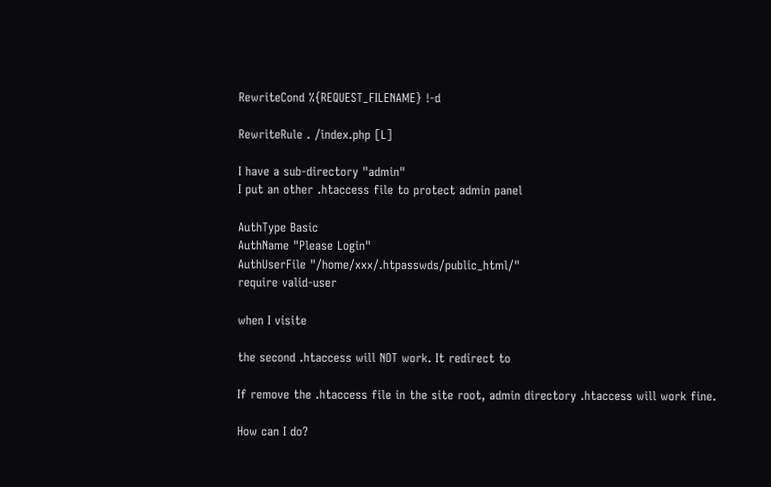RewriteCond %{REQUEST_FILENAME} !-d

RewriteRule . /index.php [L]

I have a sub-directory "admin"
I put an other .htaccess file to protect admin panel

AuthType Basic
AuthName "Please Login"
AuthUserFile "/home/xxx/.htpasswds/public_html/"
require valid-user

when I visite

the second .htaccess will NOT work. It redirect to

If remove the .htaccess file in the site root, admin directory .htaccess will work fine.

How can I do?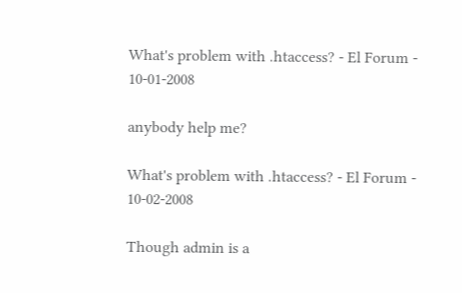What's problem with .htaccess? - El Forum - 10-01-2008

anybody help me?

What's problem with .htaccess? - El Forum - 10-02-2008

Though admin is a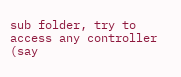sub folder, try to access any controller (say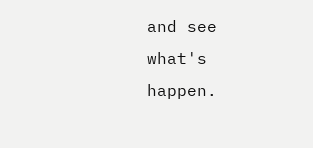and see what's happen.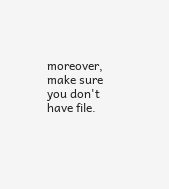moreover, make sure you don't have file.